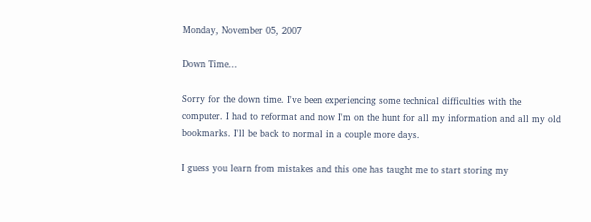Monday, November 05, 2007

Down Time...

Sorry for the down time. I've been experiencing some technical difficulties with the computer. I had to reformat and now I'm on the hunt for all my information and all my old bookmarks. I'll be back to normal in a couple more days.

I guess you learn from mistakes and this one has taught me to start storing my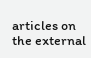articles on the external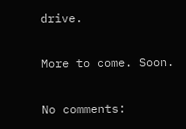drive.

More to come. Soon.

No comments: